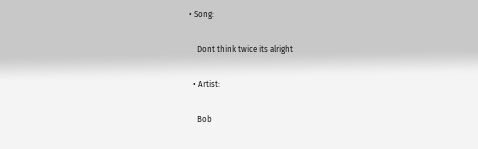• Song:

    Dont think twice its alright

  • Artist:

    Bob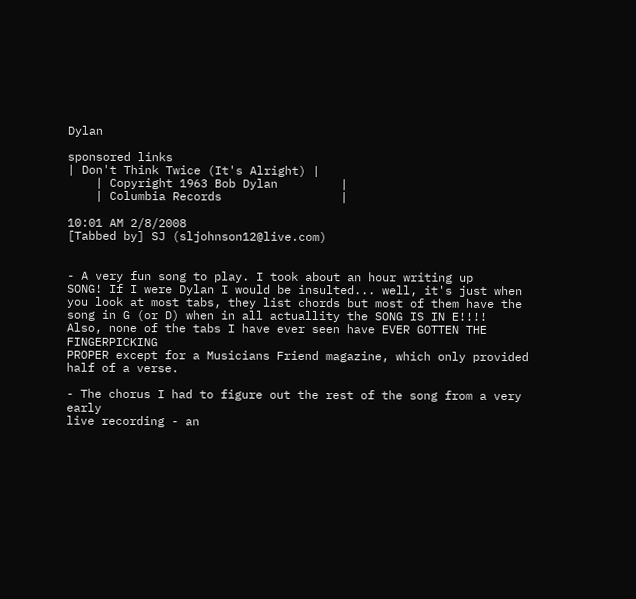Dylan

sponsored links
| Don't Think Twice (It's Alright) |
    | Copyright 1963 Bob Dylan         |
    | Columbia Records                 |

10:01 AM 2/8/2008
[Tabbed by] SJ (sljohnson12@live.com)


- A very fun song to play. I took about an hour writing up
SONG! If I were Dylan I would be insulted... well, it's just when
you look at most tabs, they list chords but most of them have the
song in G (or D) when in all actuallity the SONG IS IN E!!!!
Also, none of the tabs I have ever seen have EVER GOTTEN THE FINGERPICKING
PROPER except for a Musicians Friend magazine, which only provided
half of a verse.

- The chorus I had to figure out the rest of the song from a very early
live recording - an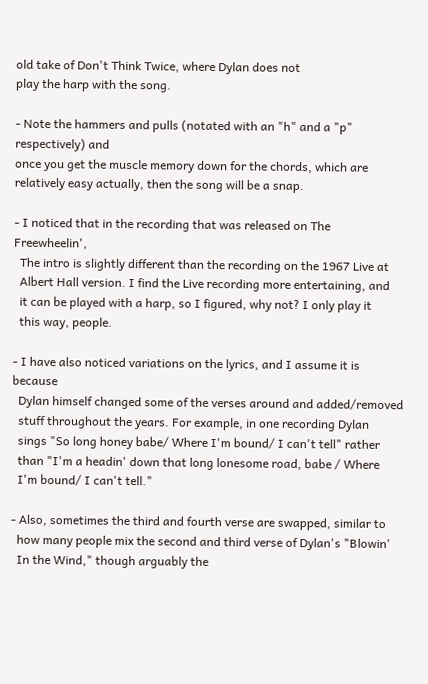old take of Don't Think Twice, where Dylan does not
play the harp with the song.

- Note the hammers and pulls (notated with an "h" and a "p" respectively) and
once you get the muscle memory down for the chords, which are
relatively easy actually, then the song will be a snap.

- I noticed that in the recording that was released on The Freewheelin',
  The intro is slightly different than the recording on the 1967 Live at
  Albert Hall version. I find the Live recording more entertaining, and
  it can be played with a harp, so I figured, why not? I only play it
  this way, people.

- I have also noticed variations on the lyrics, and I assume it is because
  Dylan himself changed some of the verses around and added/removed
  stuff throughout the years. For example, in one recording Dylan
  sings "So long honey babe/ Where I'm bound/ I can't tell" rather
  than "I'm a headin' down that long lonesome road, babe / Where
  I'm bound/ I can't tell."

- Also, sometimes the third and fourth verse are swapped, similar to
  how many people mix the second and third verse of Dylan's "Blowin'
  In the Wind," though arguably the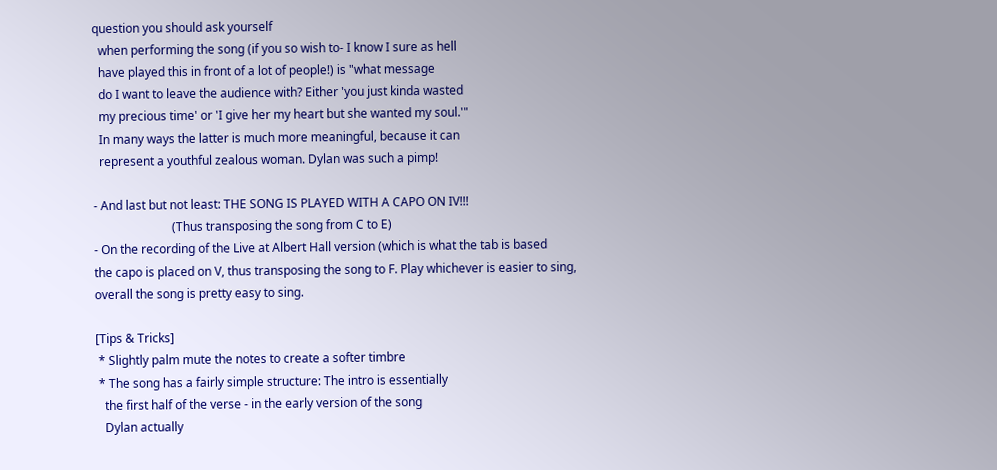question you should ask yourself
  when performing the song (if you so wish to- I know I sure as hell
  have played this in front of a lot of people!) is "what message
  do I want to leave the audience with? Either 'you just kinda wasted
  my precious time' or 'I give her my heart but she wanted my soul.'"
  In many ways the latter is much more meaningful, because it can
  represent a youthful zealous woman. Dylan was such a pimp!

- And last but not least: THE SONG IS PLAYED WITH A CAPO ON IV!!!
                          (Thus transposing the song from C to E)
- On the recording of the Live at Albert Hall version (which is what the tab is based
the capo is placed on V, thus transposing the song to F. Play whichever is easier to sing,
overall the song is pretty easy to sing.

[Tips & Tricks]
 * Slightly palm mute the notes to create a softer timbre
 * The song has a fairly simple structure: The intro is essentially
   the first half of the verse - in the early version of the song
   Dylan actually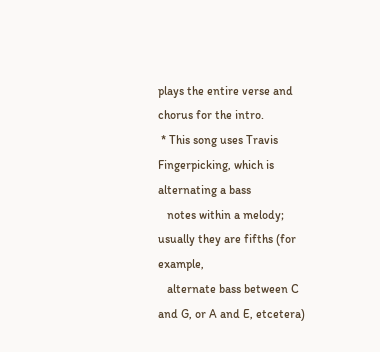plays the entire verse and chorus for the intro.
 * This song uses Travis Fingerpicking, which is alternating a bass
   notes within a melody; usually they are fifths (for example,
   alternate bass between C and G, or A and E, etcetera)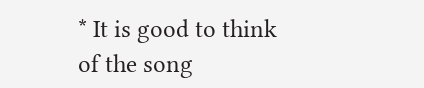* It is good to think of the song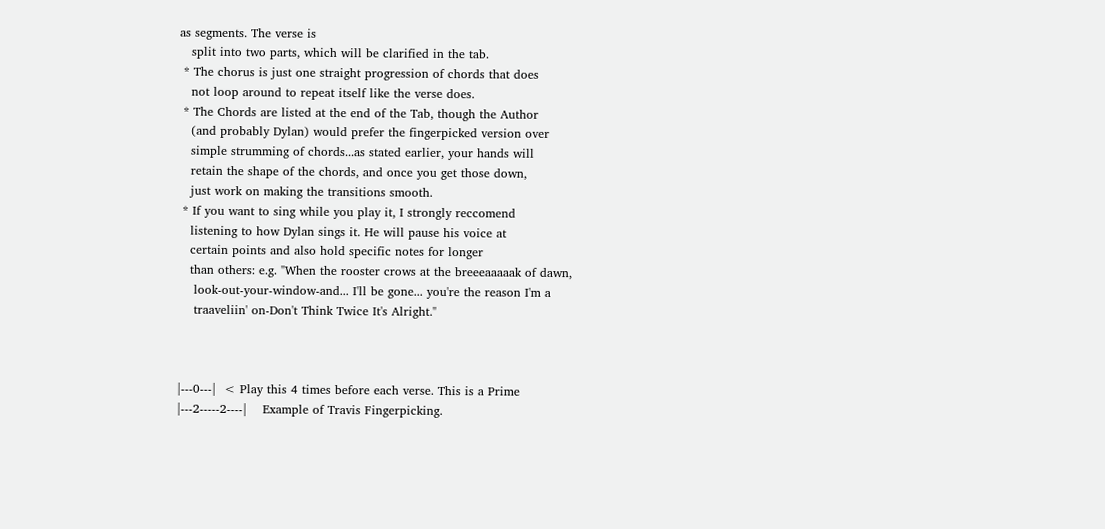as segments. The verse is
   split into two parts, which will be clarified in the tab.
 * The chorus is just one straight progression of chords that does
   not loop around to repeat itself like the verse does.
 * The Chords are listed at the end of the Tab, though the Author
   (and probably Dylan) would prefer the fingerpicked version over
   simple strumming of chords...as stated earlier, your hands will
   retain the shape of the chords, and once you get those down,
   just work on making the transitions smooth.
 * If you want to sing while you play it, I strongly reccomend
   listening to how Dylan sings it. He will pause his voice at
   certain points and also hold specific notes for longer
   than others: e.g. "When the rooster crows at the breeeaaaaak of dawn,
    look-out-your-window-and... I'll be gone... you're the reason I'm a
    traaveliin' on-Don't Think Twice It's Alright."



|---0---|  < Play this 4 times before each verse. This is a Prime
|---2-----2----|    Example of Travis Fingerpicking.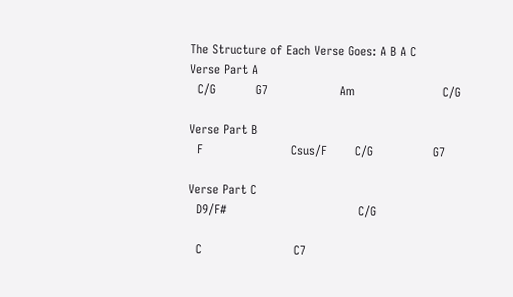The Structure of Each Verse Goes: A B A C
Verse Part A
  C/G          G7                  Am                      C/G

Verse Part B
  F                      Csus/F       C/G               G7

Verse Part C
  D9/F#                                 C/G

  C                       C7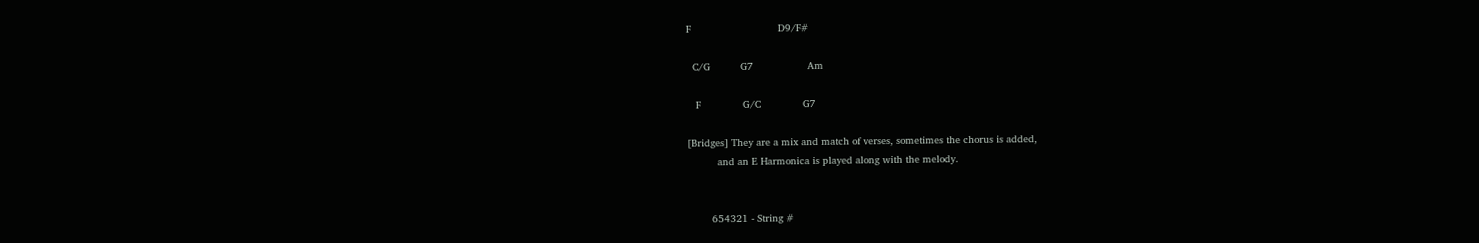F                             D9/F#

  C/G          G7                  Am

   F              G/C              G7

[Bridges] They are a mix and match of verses, sometimes the chorus is added,
          and an E Harmonica is played along with the melody.


        654321 - String #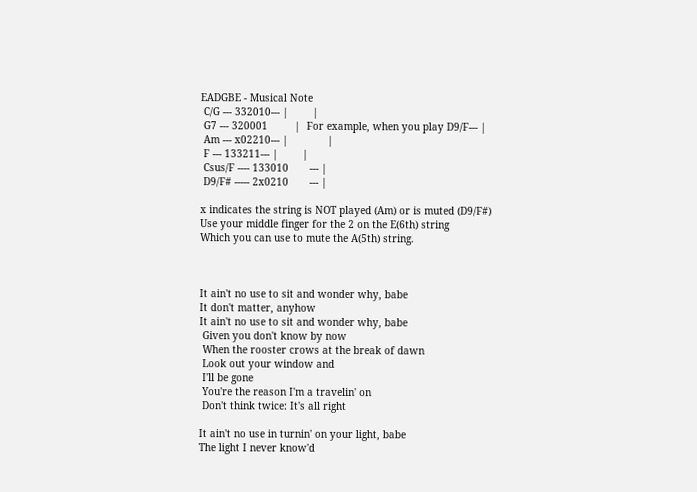EADGBE - Musical Note
 C/G --- 332010--- |        |
 G7 --- 320001         |  For example, when you play D9/F--- |
 Am --- x02210--- |             |
 F --- 133211--- |        |
 Csus/F ---- 133010       --- |
 D9/F# ----- 2x0210       --- |

x indicates the string is NOT played (Am) or is muted (D9/F#)
Use your middle finger for the 2 on the E(6th) string
Which you can use to mute the A(5th) string.



It ain't no use to sit and wonder why, babe
It don't matter, anyhow
It ain't no use to sit and wonder why, babe
 Given you don't know by now
 When the rooster crows at the break of dawn
 Look out your window and
 I'll be gone
 You're the reason I'm a travelin' on
 Don't think twice: It's all right

It ain't no use in turnin' on your light, babe
The light I never know'd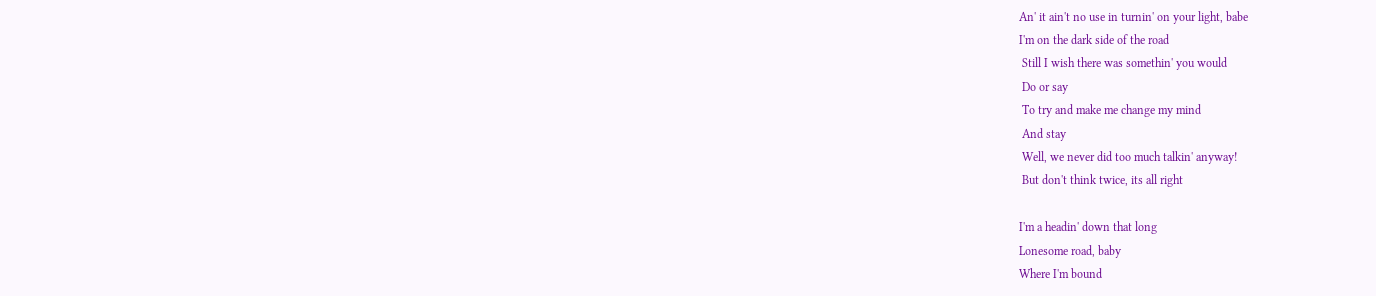An' it ain't no use in turnin' on your light, babe
I'm on the dark side of the road
 Still I wish there was somethin' you would
 Do or say
 To try and make me change my mind
 And stay
 Well, we never did too much talkin' anyway!
 But don't think twice, its all right

I'm a headin' down that long
Lonesome road, baby
Where I'm bound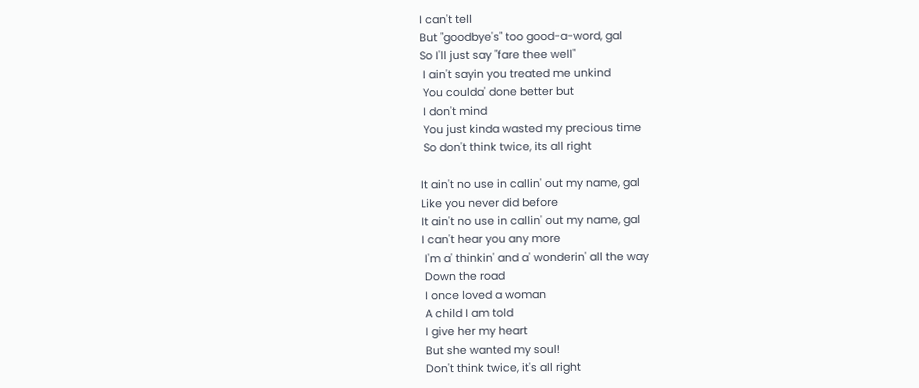I can't tell
But "goodbye's" too good-a-word, gal
So I'll just say "fare thee well"
 I ain't sayin you treated me unkind
 You coulda' done better but
 I don't mind
 You just kinda wasted my precious time
 So don't think twice, its all right

It ain't no use in callin' out my name, gal
Like you never did before
It ain't no use in callin' out my name, gal
I can't hear you any more
 I'm a' thinkin' and a' wonderin' all the way
 Down the road
 I once loved a woman
 A child I am told
 I give her my heart
 But she wanted my soul!
 Don't think twice, it's all right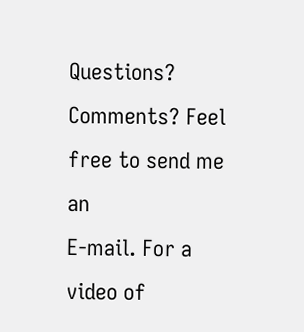Questions? Comments? Feel free to send me an
E-mail. For a video of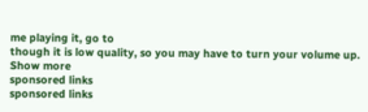me playing it, go to
though it is low quality, so you may have to turn your volume up.
Show more
sponsored links
sponsored links